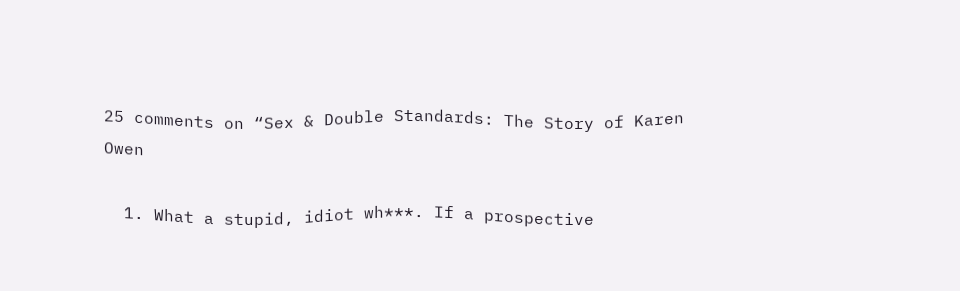25 comments on “Sex & Double Standards: The Story of Karen Owen

  1. What a stupid, idiot wh***. If a prospective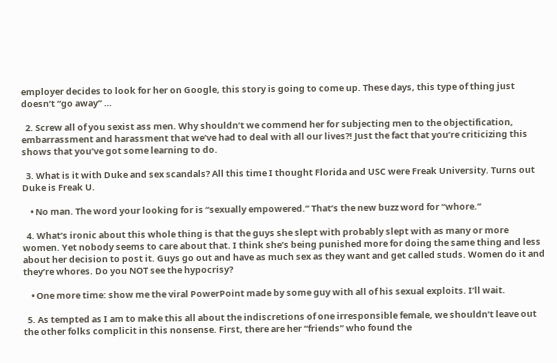employer decides to look for her on Google, this story is going to come up. These days, this type of thing just doesn’t “go away” …

  2. Screw all of you sexist ass men. Why shouldn’t we commend her for subjecting men to the objectification, embarrassment and harassment that we’ve had to deal with all our lives?! Just the fact that you’re criticizing this shows that you’ve got some learning to do.

  3. What is it with Duke and sex scandals? All this time I thought Florida and USC were Freak University. Turns out Duke is Freak U.

    • No man. The word your looking for is “sexually empowered.” That’s the new buzz word for “whore.”

  4. What’s ironic about this whole thing is that the guys she slept with probably slept with as many or more women. Yet nobody seems to care about that. I think she’s being punished more for doing the same thing and less about her decision to post it. Guys go out and have as much sex as they want and get called studs. Women do it and they’re whores. Do you NOT see the hypocrisy?

    • One more time: show me the viral PowerPoint made by some guy with all of his sexual exploits. I’ll wait.

  5. As tempted as I am to make this all about the indiscretions of one irresponsible female, we shouldn’t leave out the other folks complicit in this nonsense. First, there are her “friends” who found the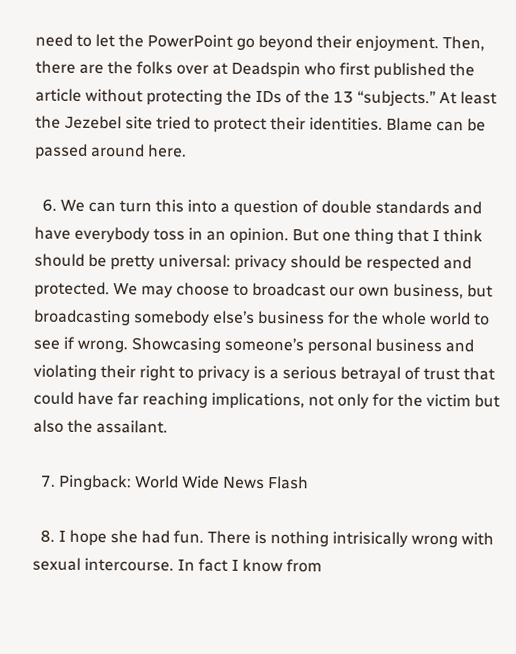need to let the PowerPoint go beyond their enjoyment. Then, there are the folks over at Deadspin who first published the article without protecting the IDs of the 13 “subjects.” At least the Jezebel site tried to protect their identities. Blame can be passed around here.

  6. We can turn this into a question of double standards and have everybody toss in an opinion. But one thing that I think should be pretty universal: privacy should be respected and protected. We may choose to broadcast our own business, but broadcasting somebody else’s business for the whole world to see if wrong. Showcasing someone’s personal business and violating their right to privacy is a serious betrayal of trust that could have far reaching implications, not only for the victim but also the assailant.

  7. Pingback: World Wide News Flash

  8. I hope she had fun. There is nothing intrisically wrong with sexual intercourse. In fact I know from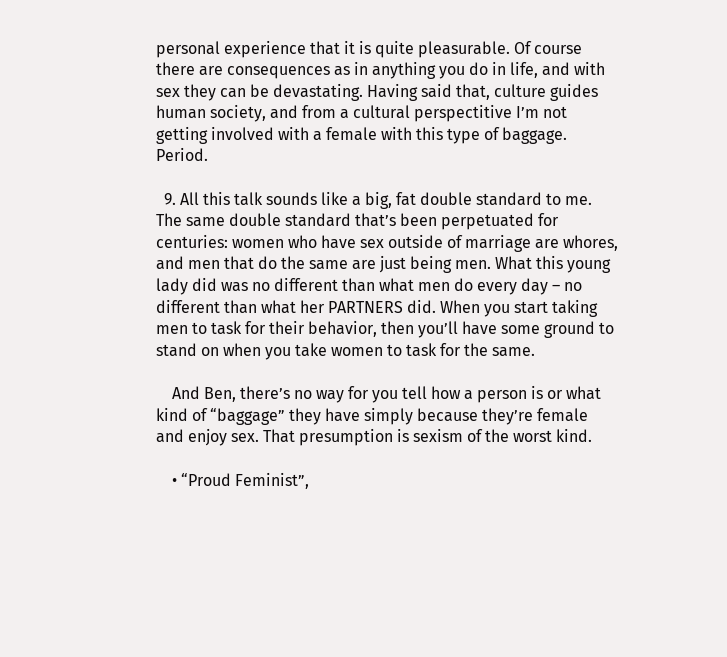personal experience that it is quite pleasurable. Of course there are consequences as in anything you do in life, and with sex they can be devastating. Having said that, culture guides human society, and from a cultural perspectitive I’m not getting involved with a female with this type of baggage. Period.

  9. All this talk sounds like a big, fat double standard to me. The same double standard that’s been perpetuated for centuries: women who have sex outside of marriage are whores, and men that do the same are just being men. What this young lady did was no different than what men do every day – no different than what her PARTNERS did. When you start taking men to task for their behavior, then you’ll have some ground to stand on when you take women to task for the same.

    And Ben, there’s no way for you tell how a person is or what kind of “baggage” they have simply because they’re female and enjoy sex. That presumption is sexism of the worst kind.

    • “Proud Feminist”,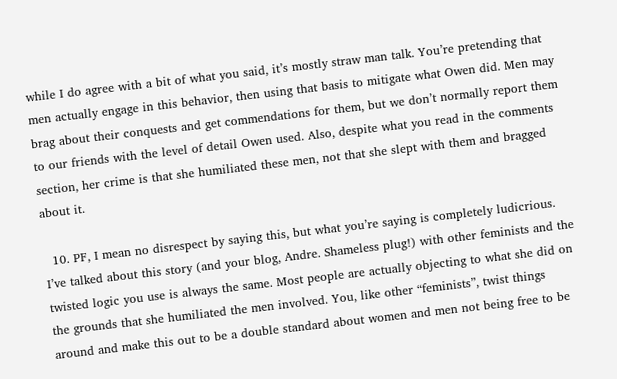while I do agree with a bit of what you said, it’s mostly straw man talk. You’re pretending that men actually engage in this behavior, then using that basis to mitigate what Owen did. Men may brag about their conquests and get commendations for them, but we don’t normally report them to our friends with the level of detail Owen used. Also, despite what you read in the comments section, her crime is that she humiliated these men, not that she slept with them and bragged about it.

  10. PF, I mean no disrespect by saying this, but what you’re saying is completely ludicrious. I’ve talked about this story (and your blog, Andre. Shameless plug!) with other feminists and the twisted logic you use is always the same. Most people are actually objecting to what she did on the grounds that she humiliated the men involved. You, like other “feminists”, twist things around and make this out to be a double standard about women and men not being free to be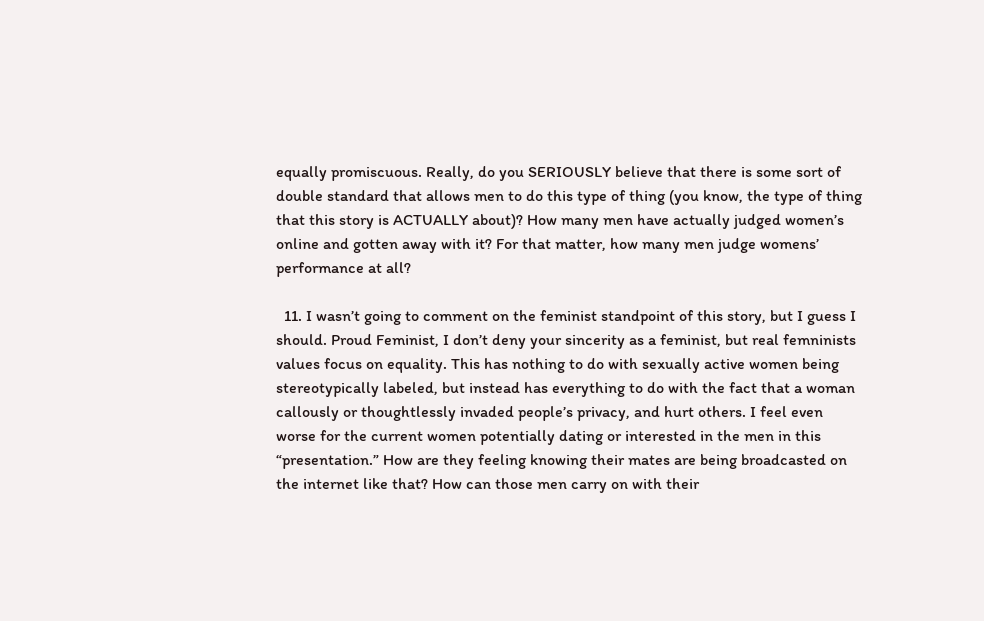equally promiscuous. Really, do you SERIOUSLY believe that there is some sort of double standard that allows men to do this type of thing (you know, the type of thing that this story is ACTUALLY about)? How many men have actually judged women’s online and gotten away with it? For that matter, how many men judge womens’ performance at all?

  11. I wasn’t going to comment on the feminist standpoint of this story, but I guess I should. Proud Feminist, I don’t deny your sincerity as a feminist, but real femninists values focus on equality. This has nothing to do with sexually active women being stereotypically labeled, but instead has everything to do with the fact that a woman callously or thoughtlessly invaded people’s privacy, and hurt others. I feel even worse for the current women potentially dating or interested in the men in this “presentation.” How are they feeling knowing their mates are being broadcasted on the internet like that? How can those men carry on with their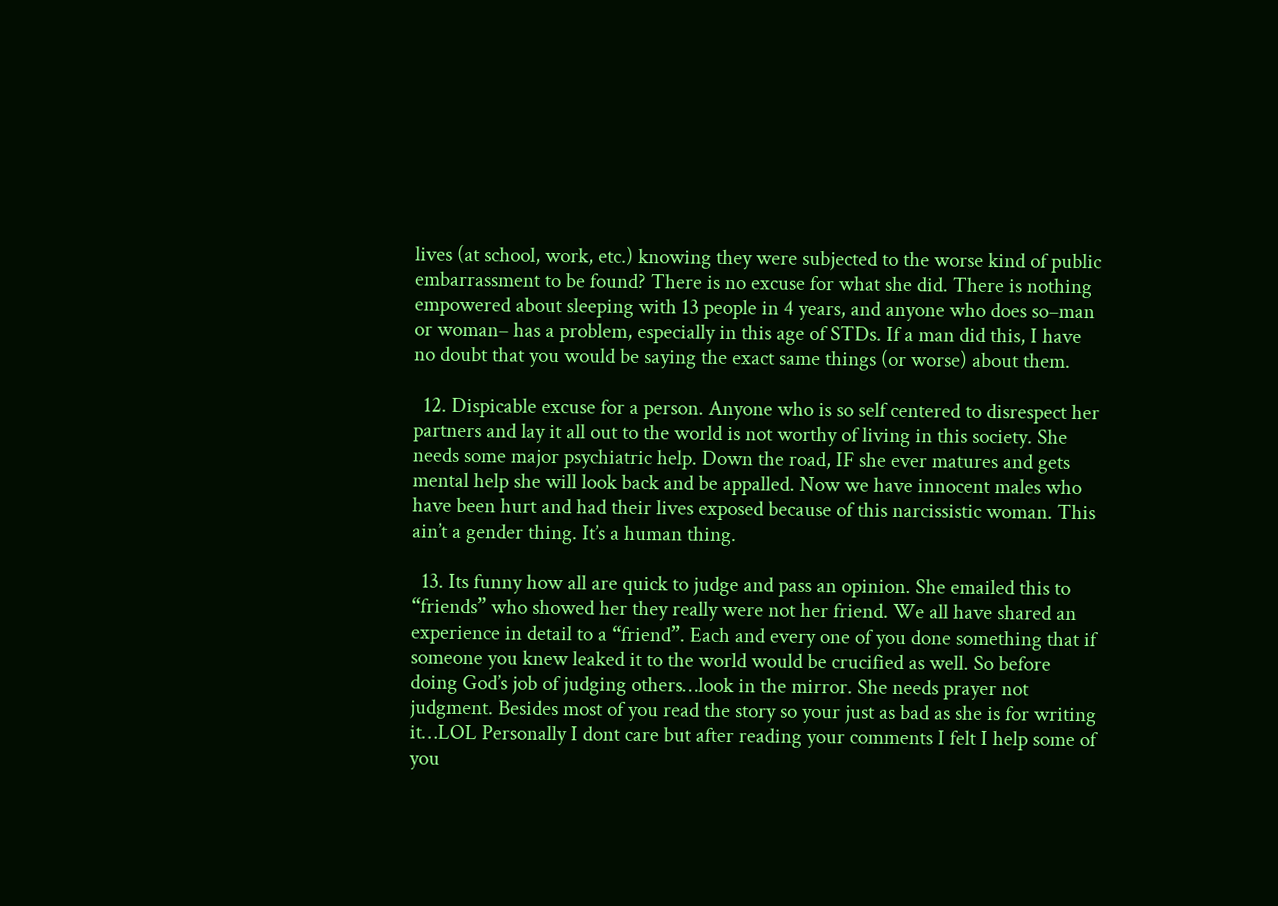lives (at school, work, etc.) knowing they were subjected to the worse kind of public embarrassment to be found? There is no excuse for what she did. There is nothing empowered about sleeping with 13 people in 4 years, and anyone who does so–man or woman– has a problem, especially in this age of STDs. If a man did this, I have no doubt that you would be saying the exact same things (or worse) about them.

  12. Dispicable excuse for a person. Anyone who is so self centered to disrespect her partners and lay it all out to the world is not worthy of living in this society. She needs some major psychiatric help. Down the road, IF she ever matures and gets mental help she will look back and be appalled. Now we have innocent males who have been hurt and had their lives exposed because of this narcissistic woman. This ain’t a gender thing. It’s a human thing.

  13. Its funny how all are quick to judge and pass an opinion. She emailed this to “friends” who showed her they really were not her friend. We all have shared an experience in detail to a “friend”. Each and every one of you done something that if someone you knew leaked it to the world would be crucified as well. So before doing God’s job of judging others…look in the mirror. She needs prayer not judgment. Besides most of you read the story so your just as bad as she is for writing it…LOL Personally I dont care but after reading your comments I felt I help some of you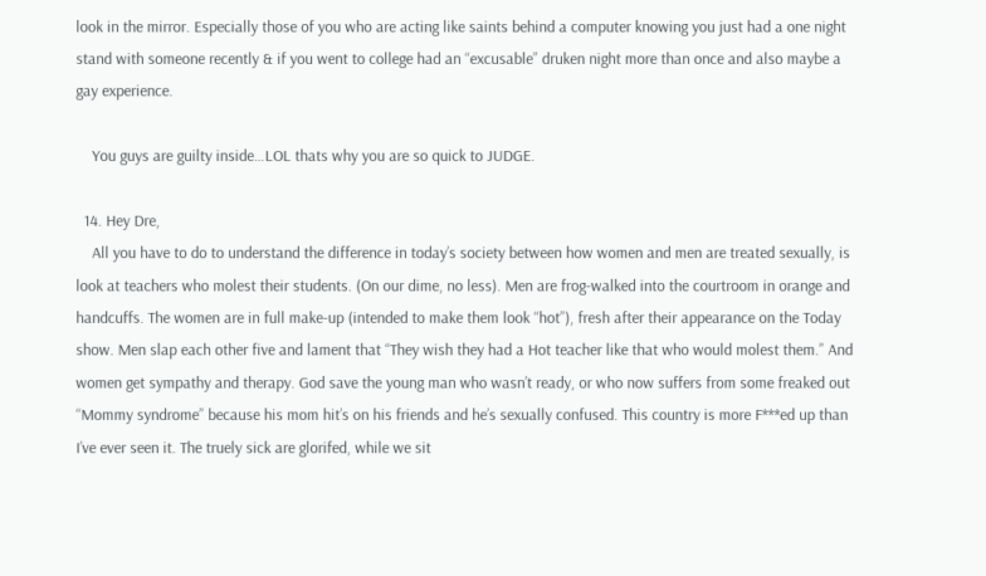look in the mirror. Especially those of you who are acting like saints behind a computer knowing you just had a one night stand with someone recently & if you went to college had an “excusable” druken night more than once and also maybe a gay experience.

    You guys are guilty inside…LOL thats why you are so quick to JUDGE.

  14. Hey Dre,
    All you have to do to understand the difference in today’s society between how women and men are treated sexually, is look at teachers who molest their students. (On our dime, no less). Men are frog-walked into the courtroom in orange and handcuffs. The women are in full make-up (intended to make them look “hot”), fresh after their appearance on the Today show. Men slap each other five and lament that “They wish they had a Hot teacher like that who would molest them.” And women get sympathy and therapy. God save the young man who wasn’t ready, or who now suffers from some freaked out “Mommy syndrome” because his mom hit’s on his friends and he’s sexually confused. This country is more F***ed up than I’ve ever seen it. The truely sick are glorifed, while we sit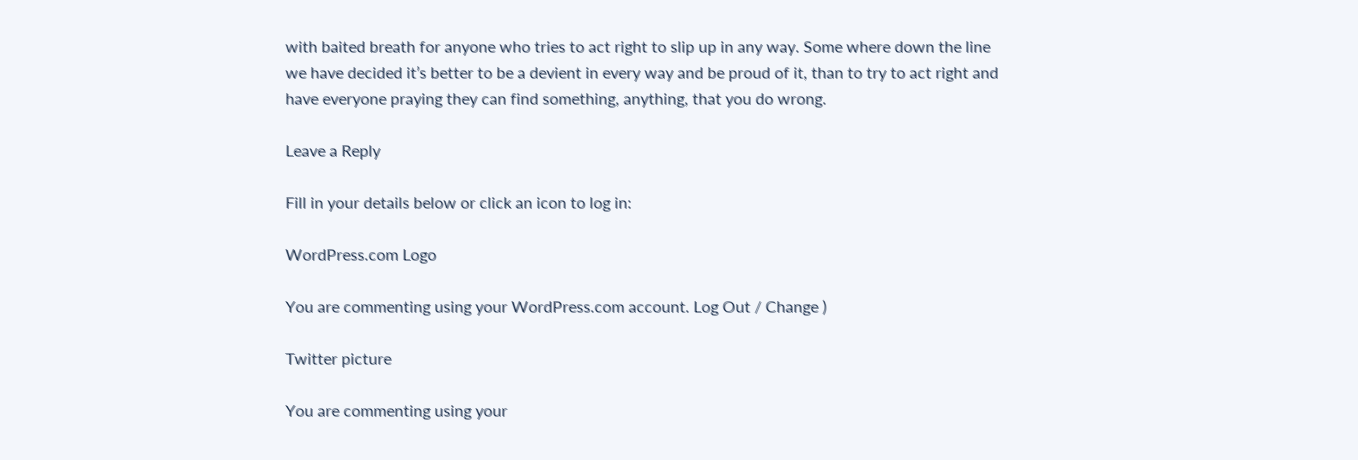with baited breath for anyone who tries to act right to slip up in any way. Some where down the line we have decided it’s better to be a devient in every way and be proud of it, than to try to act right and have everyone praying they can find something, anything, that you do wrong.

Leave a Reply

Fill in your details below or click an icon to log in:

WordPress.com Logo

You are commenting using your WordPress.com account. Log Out / Change )

Twitter picture

You are commenting using your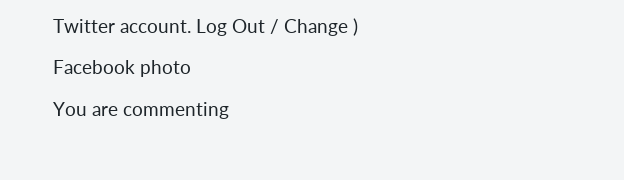Twitter account. Log Out / Change )

Facebook photo

You are commenting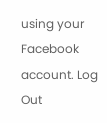using your Facebook account. Log Out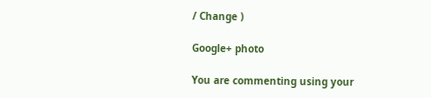/ Change )

Google+ photo

You are commenting using your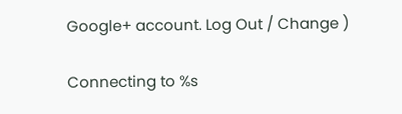Google+ account. Log Out / Change )

Connecting to %s